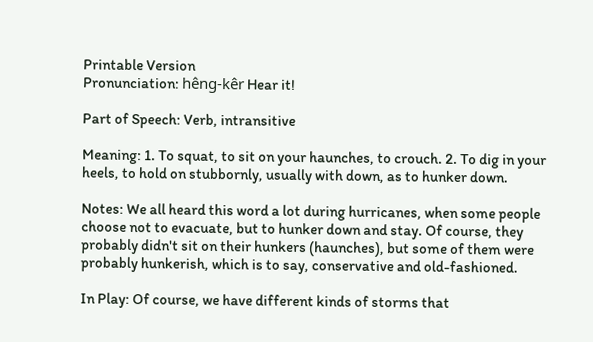Printable Version
Pronunciation: hêng-kêr Hear it!

Part of Speech: Verb, intransitive

Meaning: 1. To squat, to sit on your haunches, to crouch. 2. To dig in your heels, to hold on stubbornly, usually with down, as to hunker down.

Notes: We all heard this word a lot during hurricanes, when some people choose not to evacuate, but to hunker down and stay. Of course, they probably didn't sit on their hunkers (haunches), but some of them were probably hunkerish, which is to say, conservative and old-fashioned.

In Play: Of course, we have different kinds of storms that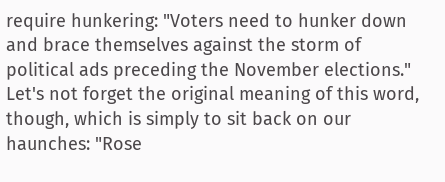require hunkering: "Voters need to hunker down and brace themselves against the storm of political ads preceding the November elections." Let's not forget the original meaning of this word, though, which is simply to sit back on our haunches: "Rose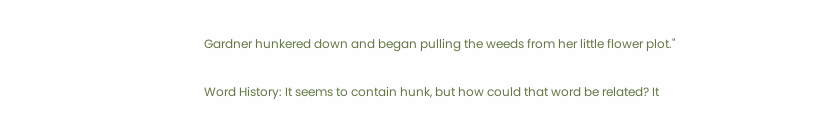Gardner hunkered down and began pulling the weeds from her little flower plot."

Word History: It seems to contain hunk, but how could that word be related? It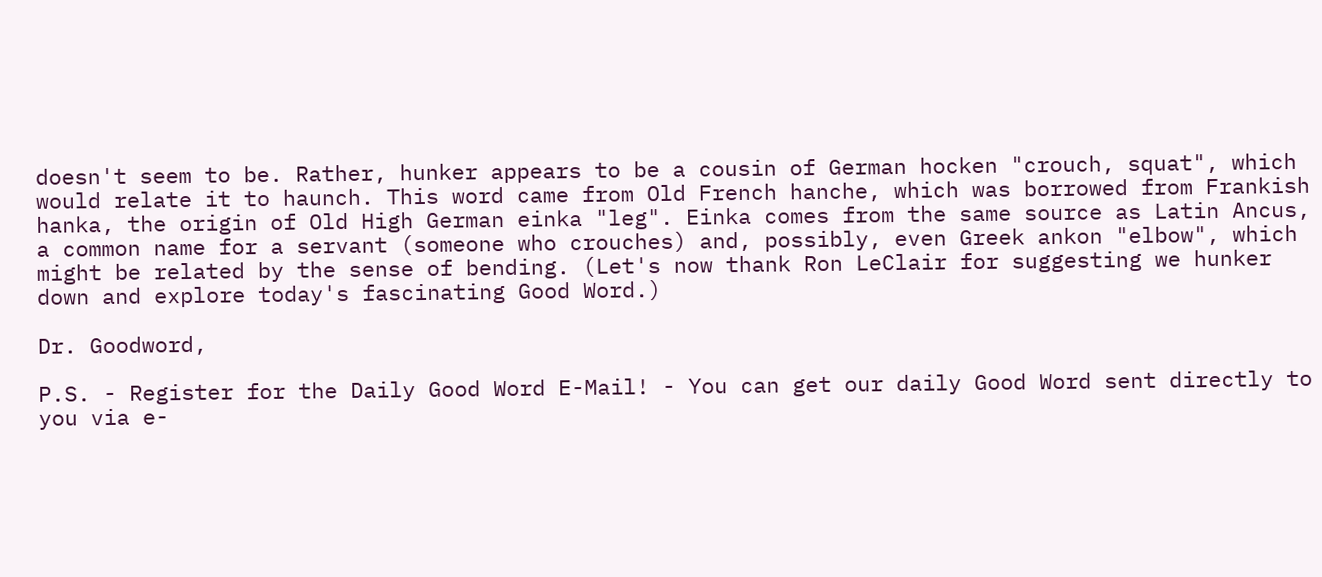doesn't seem to be. Rather, hunker appears to be a cousin of German hocken "crouch, squat", which would relate it to haunch. This word came from Old French hanche, which was borrowed from Frankish hanka, the origin of Old High German einka "leg". Einka comes from the same source as Latin Ancus, a common name for a servant (someone who crouches) and, possibly, even Greek ankon "elbow", which might be related by the sense of bending. (Let's now thank Ron LeClair for suggesting we hunker down and explore today's fascinating Good Word.)

Dr. Goodword,

P.S. - Register for the Daily Good Word E-Mail! - You can get our daily Good Word sent directly to you via e-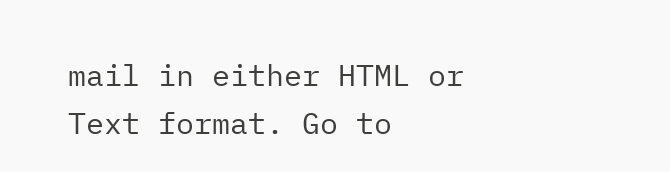mail in either HTML or Text format. Go to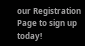our Registration Page to sign up today!